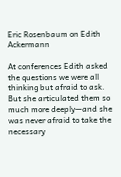Eric Rosenbaum on Edith Ackermann

At conferences Edith asked the questions we were all thinking but afraid to ask. But she articulated them so much more deeply—and she was never afraid to take the necessary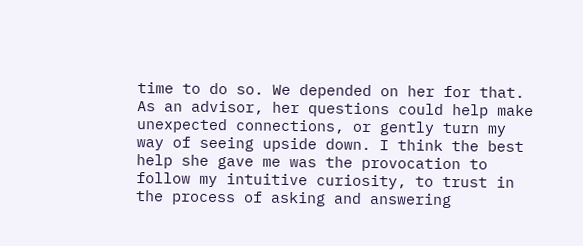time to do so. We depended on her for that. As an advisor, her questions could help make unexpected connections, or gently turn my way of seeing upside down. I think the best help she gave me was the provocation to follow my intuitive curiosity, to trust in the process of asking and answering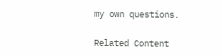my own questions.

Related Content